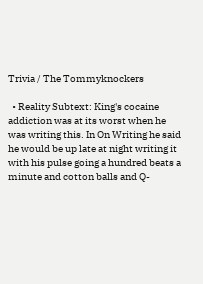Trivia / The Tommyknockers

  • Reality Subtext: King's cocaine addiction was at its worst when he was writing this. In On Writing he said he would be up late at night writing it with his pulse going a hundred beats a minute and cotton balls and Q-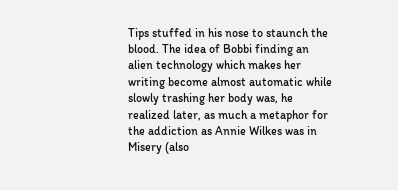Tips stuffed in his nose to staunch the blood. The idea of Bobbi finding an alien technology which makes her writing become almost automatic while slowly trashing her body was, he realized later, as much a metaphor for the addiction as Annie Wilkes was in Misery (also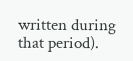written during that period).